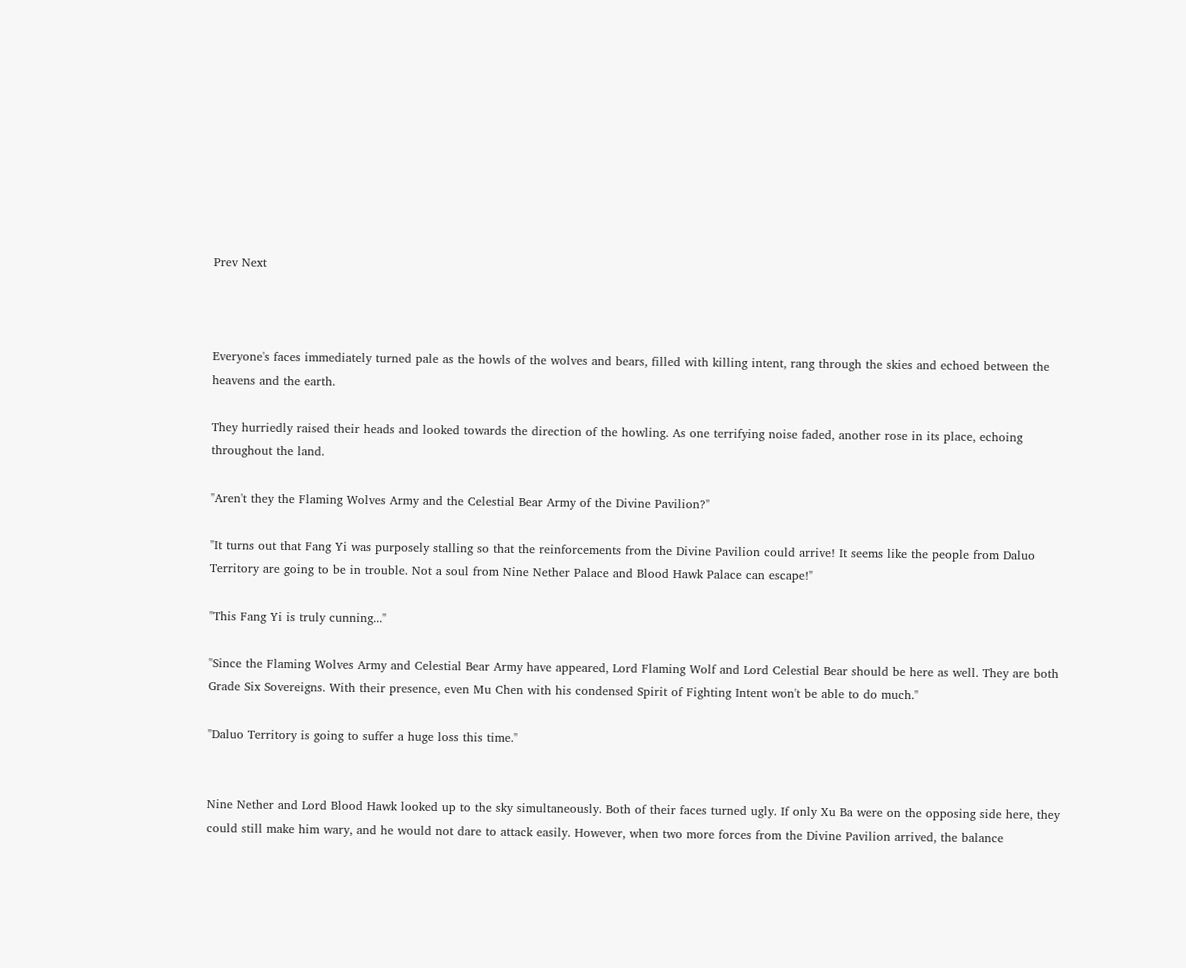Prev Next



Everyone's faces immediately turned pale as the howls of the wolves and bears, filled with killing intent, rang through the skies and echoed between the heavens and the earth.

They hurriedly raised their heads and looked towards the direction of the howling. As one terrifying noise faded, another rose in its place, echoing throughout the land.

"Aren't they the Flaming Wolves Army and the Celestial Bear Army of the Divine Pavilion?"

"It turns out that Fang Yi was purposely stalling so that the reinforcements from the Divine Pavilion could arrive! It seems like the people from Daluo Territory are going to be in trouble. Not a soul from Nine Nether Palace and Blood Hawk Palace can escape!"

"This Fang Yi is truly cunning..."

"Since the Flaming Wolves Army and Celestial Bear Army have appeared, Lord Flaming Wolf and Lord Celestial Bear should be here as well. They are both Grade Six Sovereigns. With their presence, even Mu Chen with his condensed Spirit of Fighting Intent won't be able to do much."

"Daluo Territory is going to suffer a huge loss this time."


Nine Nether and Lord Blood Hawk looked up to the sky simultaneously. Both of their faces turned ugly. If only Xu Ba were on the opposing side here, they could still make him wary, and he would not dare to attack easily. However, when two more forces from the Divine Pavilion arrived, the balance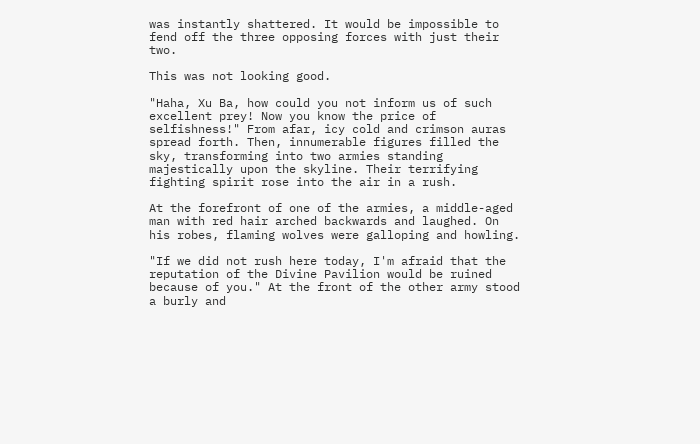was instantly shattered. It would be impossible to fend off the three opposing forces with just their two.

This was not looking good.

"Haha, Xu Ba, how could you not inform us of such excellent prey! Now you know the price of selfishness!" From afar, icy cold and crimson auras spread forth. Then, innumerable figures filled the sky, transforming into two armies standing majestically upon the skyline. Their terrifying fighting spirit rose into the air in a rush.

At the forefront of one of the armies, a middle-aged man with red hair arched backwards and laughed. On his robes, flaming wolves were galloping and howling.

"If we did not rush here today, I'm afraid that the reputation of the Divine Pavilion would be ruined because of you." At the front of the other army stood a burly and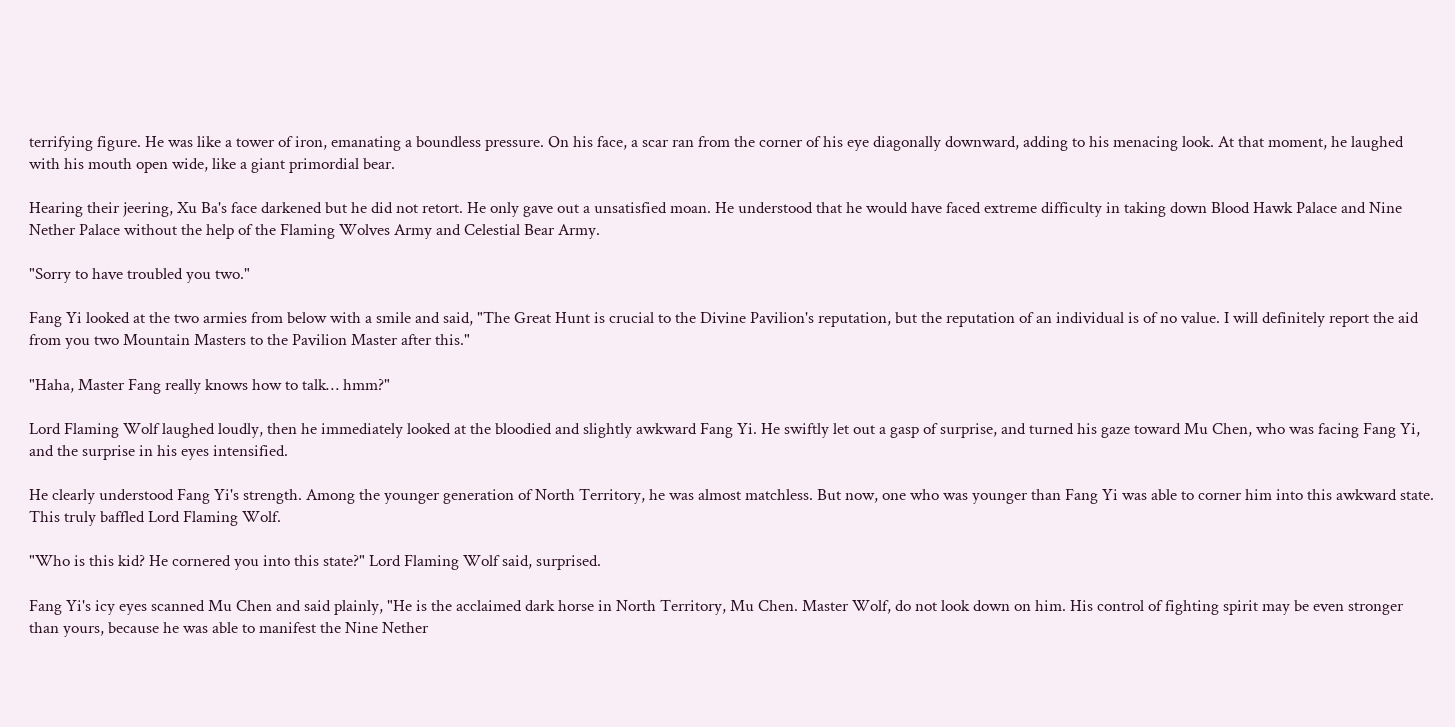terrifying figure. He was like a tower of iron, emanating a boundless pressure. On his face, a scar ran from the corner of his eye diagonally downward, adding to his menacing look. At that moment, he laughed with his mouth open wide, like a giant primordial bear.

Hearing their jeering, Xu Ba's face darkened but he did not retort. He only gave out a unsatisfied moan. He understood that he would have faced extreme difficulty in taking down Blood Hawk Palace and Nine Nether Palace without the help of the Flaming Wolves Army and Celestial Bear Army.

"Sorry to have troubled you two."

Fang Yi looked at the two armies from below with a smile and said, "The Great Hunt is crucial to the Divine Pavilion's reputation, but the reputation of an individual is of no value. I will definitely report the aid from you two Mountain Masters to the Pavilion Master after this."

"Haha, Master Fang really knows how to talk… hmm?"

Lord Flaming Wolf laughed loudly, then he immediately looked at the bloodied and slightly awkward Fang Yi. He swiftly let out a gasp of surprise, and turned his gaze toward Mu Chen, who was facing Fang Yi, and the surprise in his eyes intensified.

He clearly understood Fang Yi's strength. Among the younger generation of North Territory, he was almost matchless. But now, one who was younger than Fang Yi was able to corner him into this awkward state. This truly baffled Lord Flaming Wolf.

"Who is this kid? He cornered you into this state?" Lord Flaming Wolf said, surprised.

Fang Yi's icy eyes scanned Mu Chen and said plainly, "He is the acclaimed dark horse in North Territory, Mu Chen. Master Wolf, do not look down on him. His control of fighting spirit may be even stronger than yours, because he was able to manifest the Nine Nether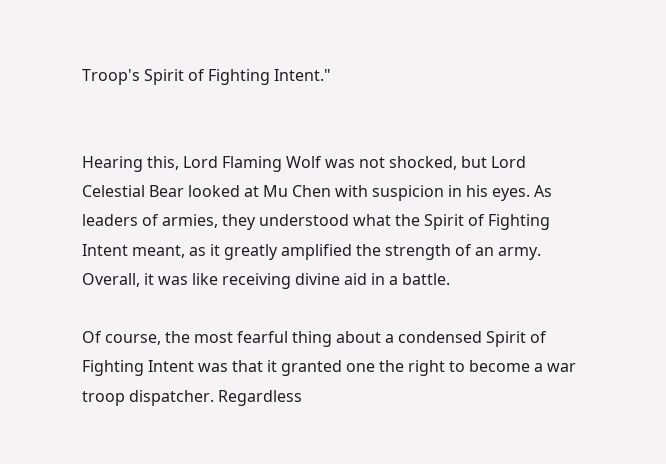Troop's Spirit of Fighting Intent."


Hearing this, Lord Flaming Wolf was not shocked, but Lord Celestial Bear looked at Mu Chen with suspicion in his eyes. As leaders of armies, they understood what the Spirit of Fighting Intent meant, as it greatly amplified the strength of an army. Overall, it was like receiving divine aid in a battle.

Of course, the most fearful thing about a condensed Spirit of Fighting Intent was that it granted one the right to become a war troop dispatcher. Regardless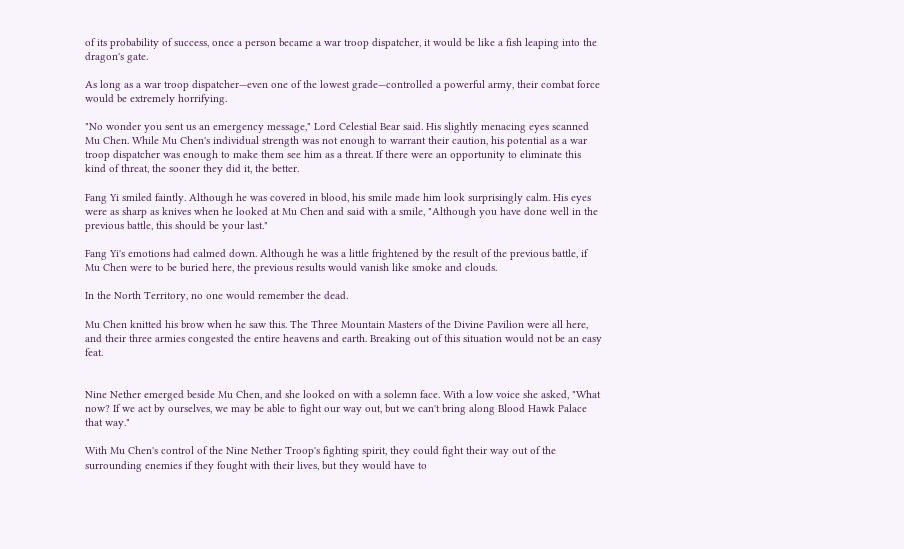of its probability of success, once a person became a war troop dispatcher, it would be like a fish leaping into the dragon's gate.

As long as a war troop dispatcher—even one of the lowest grade—controlled a powerful army, their combat force would be extremely horrifying.

"No wonder you sent us an emergency message," Lord Celestial Bear said. His slightly menacing eyes scanned Mu Chen. While Mu Chen's individual strength was not enough to warrant their caution, his potential as a war troop dispatcher was enough to make them see him as a threat. If there were an opportunity to eliminate this kind of threat, the sooner they did it, the better.

Fang Yi smiled faintly. Although he was covered in blood, his smile made him look surprisingly calm. His eyes were as sharp as knives when he looked at Mu Chen and said with a smile, "Although you have done well in the previous battle, this should be your last."

Fang Yi's emotions had calmed down. Although he was a little frightened by the result of the previous battle, if Mu Chen were to be buried here, the previous results would vanish like smoke and clouds.

In the North Territory, no one would remember the dead.

Mu Chen knitted his brow when he saw this. The Three Mountain Masters of the Divine Pavilion were all here, and their three armies congested the entire heavens and earth. Breaking out of this situation would not be an easy feat.


Nine Nether emerged beside Mu Chen, and she looked on with a solemn face. With a low voice she asked, "What now? If we act by ourselves, we may be able to fight our way out, but we can't bring along Blood Hawk Palace that way."

With Mu Chen's control of the Nine Nether Troop's fighting spirit, they could fight their way out of the surrounding enemies if they fought with their lives, but they would have to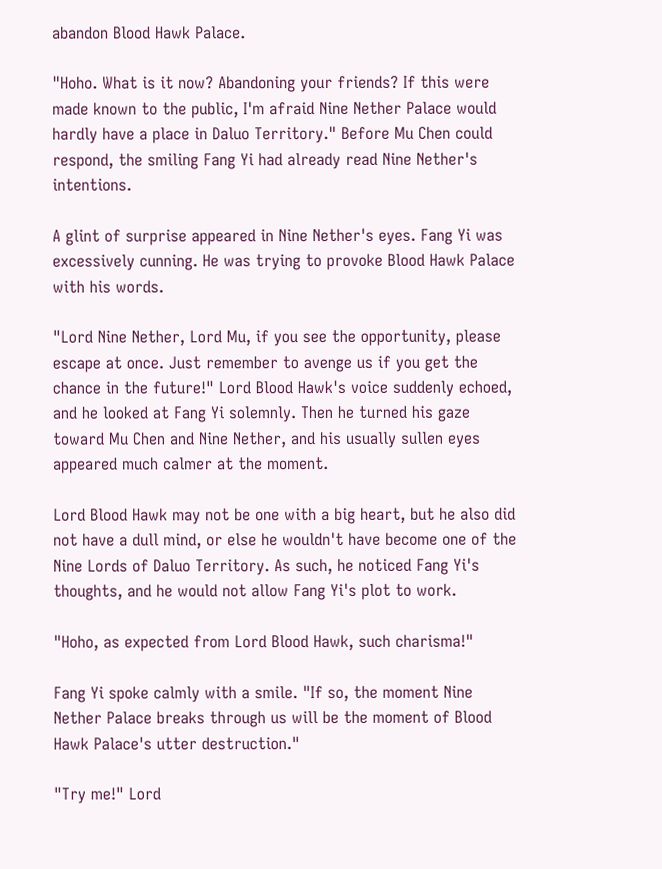abandon Blood Hawk Palace.

"Hoho. What is it now? Abandoning your friends? If this were made known to the public, I'm afraid Nine Nether Palace would hardly have a place in Daluo Territory." Before Mu Chen could respond, the smiling Fang Yi had already read Nine Nether's intentions.

A glint of surprise appeared in Nine Nether's eyes. Fang Yi was excessively cunning. He was trying to provoke Blood Hawk Palace with his words.

"Lord Nine Nether, Lord Mu, if you see the opportunity, please escape at once. Just remember to avenge us if you get the chance in the future!" Lord Blood Hawk's voice suddenly echoed, and he looked at Fang Yi solemnly. Then he turned his gaze toward Mu Chen and Nine Nether, and his usually sullen eyes appeared much calmer at the moment.

Lord Blood Hawk may not be one with a big heart, but he also did not have a dull mind, or else he wouldn't have become one of the Nine Lords of Daluo Territory. As such, he noticed Fang Yi's thoughts, and he would not allow Fang Yi's plot to work.

"Hoho, as expected from Lord Blood Hawk, such charisma!"

Fang Yi spoke calmly with a smile. "If so, the moment Nine Nether Palace breaks through us will be the moment of Blood Hawk Palace's utter destruction."

"Try me!" Lord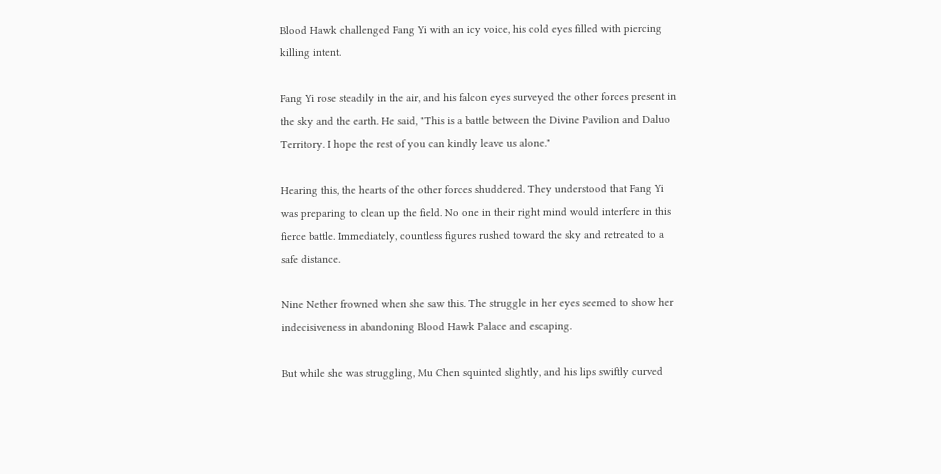Blood Hawk challenged Fang Yi with an icy voice, his cold eyes filled with piercing killing intent.

Fang Yi rose steadily in the air, and his falcon eyes surveyed the other forces present in the sky and the earth. He said, "This is a battle between the Divine Pavilion and Daluo Territory. I hope the rest of you can kindly leave us alone."

Hearing this, the hearts of the other forces shuddered. They understood that Fang Yi was preparing to clean up the field. No one in their right mind would interfere in this fierce battle. Immediately, countless figures rushed toward the sky and retreated to a safe distance.

Nine Nether frowned when she saw this. The struggle in her eyes seemed to show her indecisiveness in abandoning Blood Hawk Palace and escaping.

But while she was struggling, Mu Chen squinted slightly, and his lips swiftly curved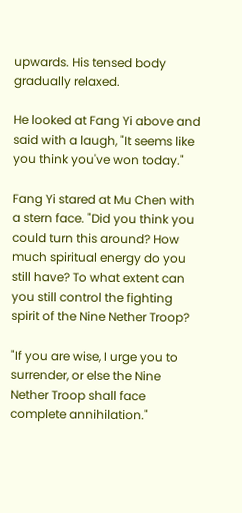upwards. His tensed body gradually relaxed.

He looked at Fang Yi above and said with a laugh, "It seems like you think you've won today."

Fang Yi stared at Mu Chen with a stern face. "Did you think you could turn this around? How much spiritual energy do you still have? To what extent can you still control the fighting spirit of the Nine Nether Troop?

"If you are wise, I urge you to surrender, or else the Nine Nether Troop shall face complete annihilation."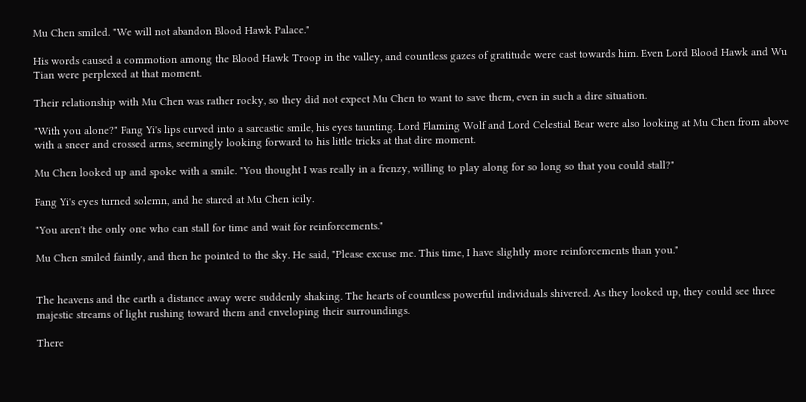Mu Chen smiled. "We will not abandon Blood Hawk Palace."

His words caused a commotion among the Blood Hawk Troop in the valley, and countless gazes of gratitude were cast towards him. Even Lord Blood Hawk and Wu Tian were perplexed at that moment.

Their relationship with Mu Chen was rather rocky, so they did not expect Mu Chen to want to save them, even in such a dire situation.

"With you alone?" Fang Yi's lips curved into a sarcastic smile, his eyes taunting. Lord Flaming Wolf and Lord Celestial Bear were also looking at Mu Chen from above with a sneer and crossed arms, seemingly looking forward to his little tricks at that dire moment.

Mu Chen looked up and spoke with a smile. "You thought I was really in a frenzy, willing to play along for so long so that you could stall?"

Fang Yi's eyes turned solemn, and he stared at Mu Chen icily.

"You aren't the only one who can stall for time and wait for reinforcements."

Mu Chen smiled faintly, and then he pointed to the sky. He said, "Please excuse me. This time, I have slightly more reinforcements than you."


The heavens and the earth a distance away were suddenly shaking. The hearts of countless powerful individuals shivered. As they looked up, they could see three majestic streams of light rushing toward them and enveloping their surroundings.

There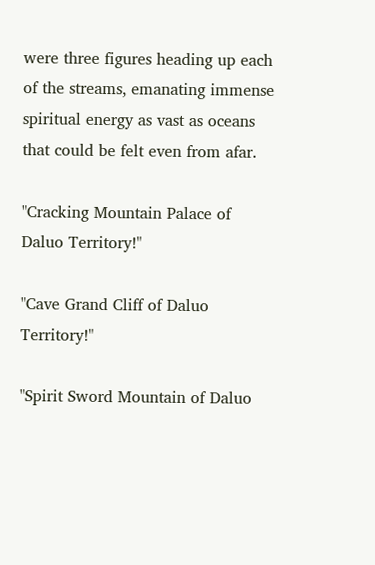were three figures heading up each of the streams, emanating immense spiritual energy as vast as oceans that could be felt even from afar.

"Cracking Mountain Palace of Daluo Territory!"

"Cave Grand Cliff of Daluo Territory!"

"Spirit Sword Mountain of Daluo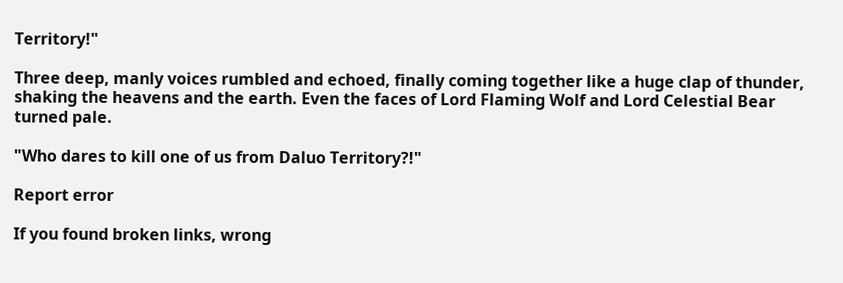Territory!"

Three deep, manly voices rumbled and echoed, finally coming together like a huge clap of thunder, shaking the heavens and the earth. Even the faces of Lord Flaming Wolf and Lord Celestial Bear turned pale.

"Who dares to kill one of us from Daluo Territory?!"

Report error

If you found broken links, wrong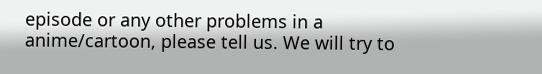episode or any other problems in a anime/cartoon, please tell us. We will try to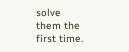solve them the first time.